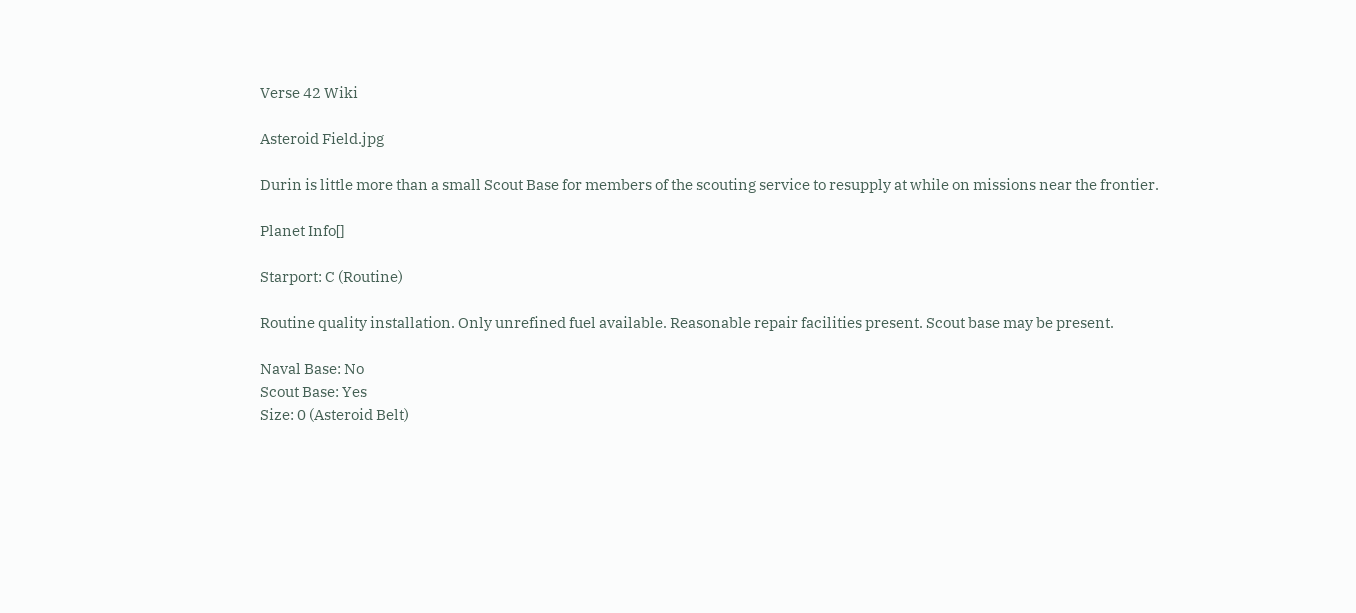Verse 42 Wiki

Asteroid Field.jpg

Durin is little more than a small Scout Base for members of the scouting service to resupply at while on missions near the frontier.

Planet Info[]

Starport: C (Routine)

Routine quality installation. Only unrefined fuel available. Reasonable repair facilities present. Scout base may be present.

Naval Base: No
Scout Base: Yes
Size: 0 (Asteroid Belt)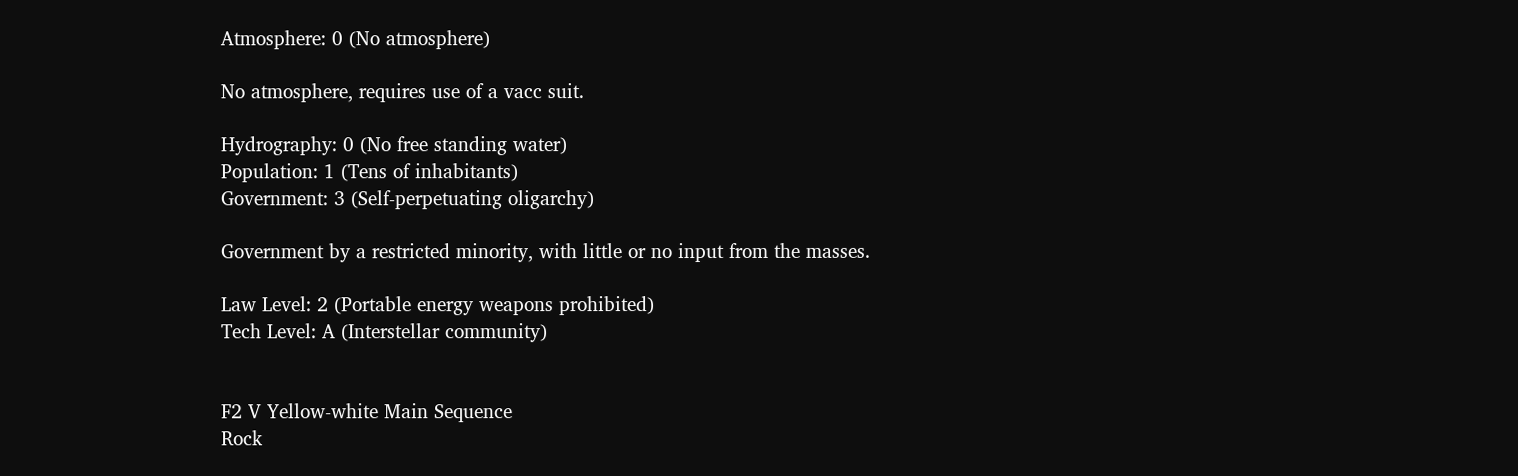Atmosphere: 0 (No atmosphere)

No atmosphere, requires use of a vacc suit.

Hydrography: 0 (No free standing water)
Population: 1 (Tens of inhabitants)
Government: 3 (Self-perpetuating oligarchy)

Government by a restricted minority, with little or no input from the masses.

Law Level: 2 (Portable energy weapons prohibited)
Tech Level: A (Interstellar community)


F2 V Yellow-white Main Sequence
Rock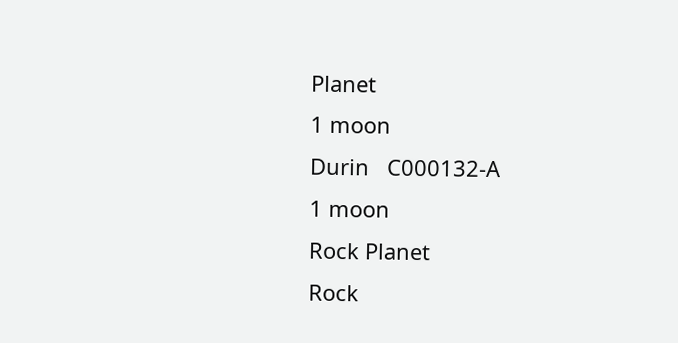Planet
1 moon
Durin   C000132-A
1 moon
Rock Planet
Rock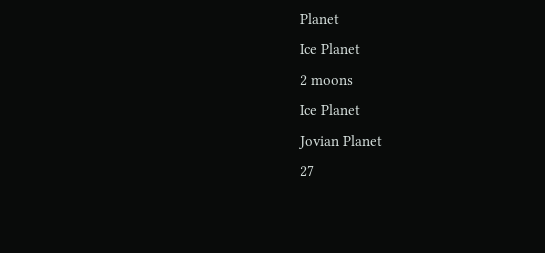Planet
Ice Planet
2 moons
Ice Planet
Jovian Planet
27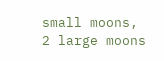small moons, 2 large moons